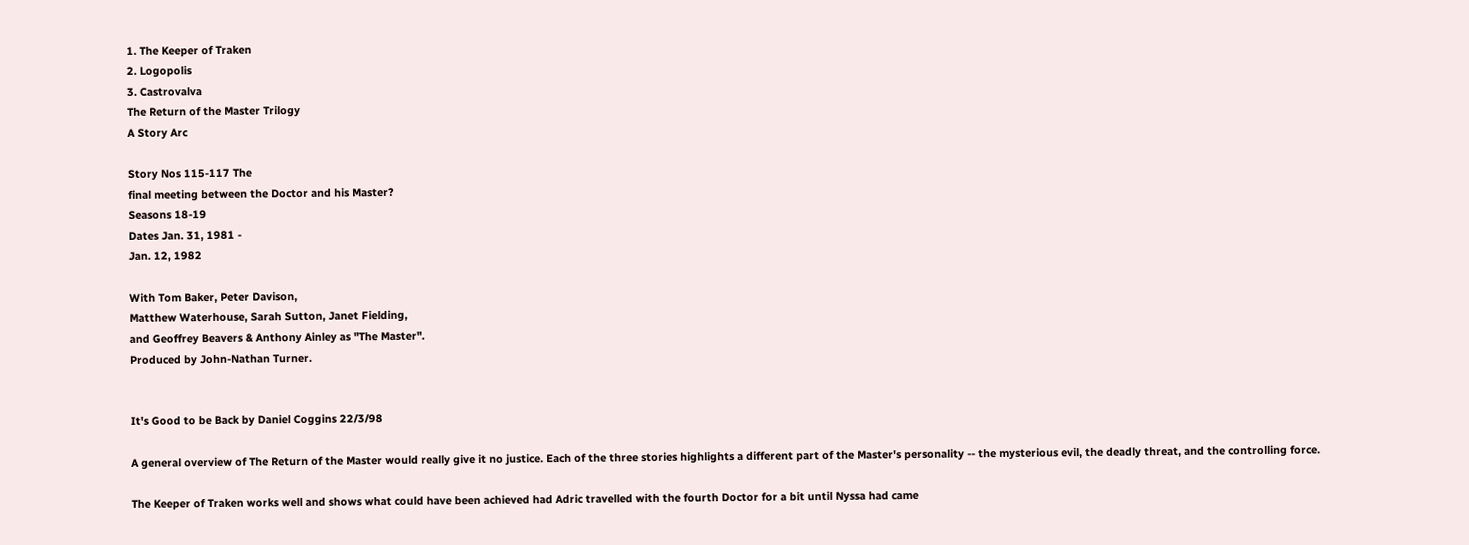1. The Keeper of Traken
2. Logopolis
3. Castrovalva
The Return of the Master Trilogy
A Story Arc

Story Nos 115-117 The
final meeting between the Doctor and his Master?
Seasons 18-19
Dates Jan. 31, 1981 -
Jan. 12, 1982

With Tom Baker, Peter Davison,
Matthew Waterhouse, Sarah Sutton, Janet Fielding,
and Geoffrey Beavers & Anthony Ainley as "The Master".
Produced by John-Nathan Turner.


It's Good to be Back by Daniel Coggins 22/3/98

A general overview of The Return of the Master would really give it no justice. Each of the three stories highlights a different part of the Master's personality -- the mysterious evil, the deadly threat, and the controlling force.

The Keeper of Traken works well and shows what could have been achieved had Adric travelled with the fourth Doctor for a bit until Nyssa had came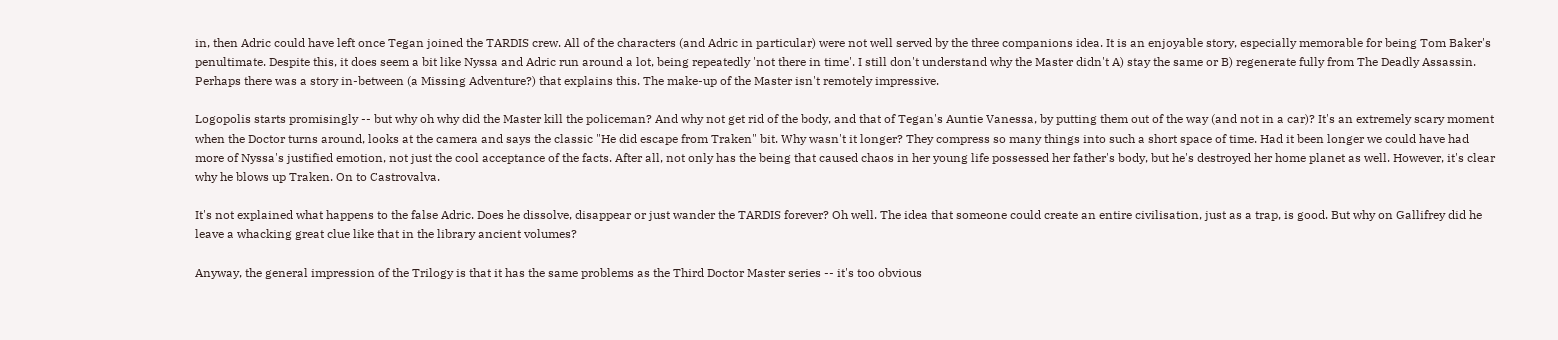in, then Adric could have left once Tegan joined the TARDIS crew. All of the characters (and Adric in particular) were not well served by the three companions idea. It is an enjoyable story, especially memorable for being Tom Baker's penultimate. Despite this, it does seem a bit like Nyssa and Adric run around a lot, being repeatedly 'not there in time'. I still don't understand why the Master didn't A) stay the same or B) regenerate fully from The Deadly Assassin. Perhaps there was a story in-between (a Missing Adventure?) that explains this. The make-up of the Master isn't remotely impressive.

Logopolis starts promisingly -- but why oh why did the Master kill the policeman? And why not get rid of the body, and that of Tegan's Auntie Vanessa, by putting them out of the way (and not in a car)? It's an extremely scary moment when the Doctor turns around, looks at the camera and says the classic "He did escape from Traken" bit. Why wasn't it longer? They compress so many things into such a short space of time. Had it been longer we could have had more of Nyssa's justified emotion, not just the cool acceptance of the facts. After all, not only has the being that caused chaos in her young life possessed her father's body, but he's destroyed her home planet as well. However, it's clear why he blows up Traken. On to Castrovalva.

It's not explained what happens to the false Adric. Does he dissolve, disappear or just wander the TARDIS forever? Oh well. The idea that someone could create an entire civilisation, just as a trap, is good. But why on Gallifrey did he leave a whacking great clue like that in the library ancient volumes?

Anyway, the general impression of the Trilogy is that it has the same problems as the Third Doctor Master series -- it's too obvious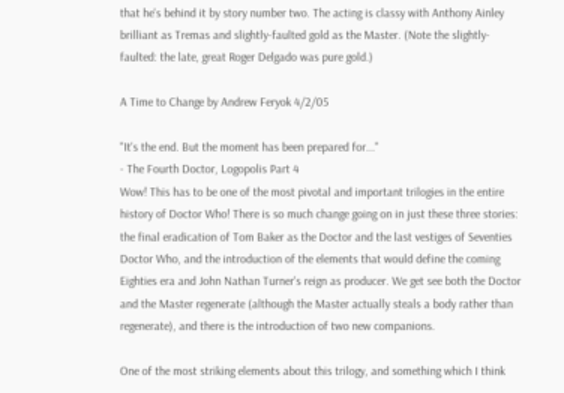that he's behind it by story number two. The acting is classy with Anthony Ainley brilliant as Tremas and slightly-faulted gold as the Master. (Note the slightly-faulted: the late, great Roger Delgado was pure gold.)

A Time to Change by Andrew Feryok 4/2/05

"It's the end. But the moment has been prepared for..."
- The Fourth Doctor, Logopolis Part 4
Wow! This has to be one of the most pivotal and important trilogies in the entire history of Doctor Who! There is so much change going on in just these three stories: the final eradication of Tom Baker as the Doctor and the last vestiges of Seventies Doctor Who, and the introduction of the elements that would define the coming Eighties era and John Nathan Turner's reign as producer. We get see both the Doctor and the Master regenerate (although the Master actually steals a body rather than regenerate), and there is the introduction of two new companions.

One of the most striking elements about this trilogy, and something which I think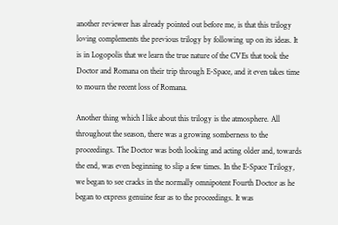another reviewer has already pointed out before me, is that this trilogy loving complements the previous trilogy by following up on its ideas. It is in Logopolis that we learn the true nature of the CVEs that took the Doctor and Romana on their trip through E-Space, and it even takes time to mourn the recent loss of Romana.

Another thing which I like about this trilogy is the atmosphere. All throughout the season, there was a growing somberness to the proceedings. The Doctor was both looking and acting older and, towards the end, was even beginning to slip a few times. In the E-Space Trilogy, we began to see cracks in the normally omnipotent Fourth Doctor as he began to express genuine fear as to the proceedings. It was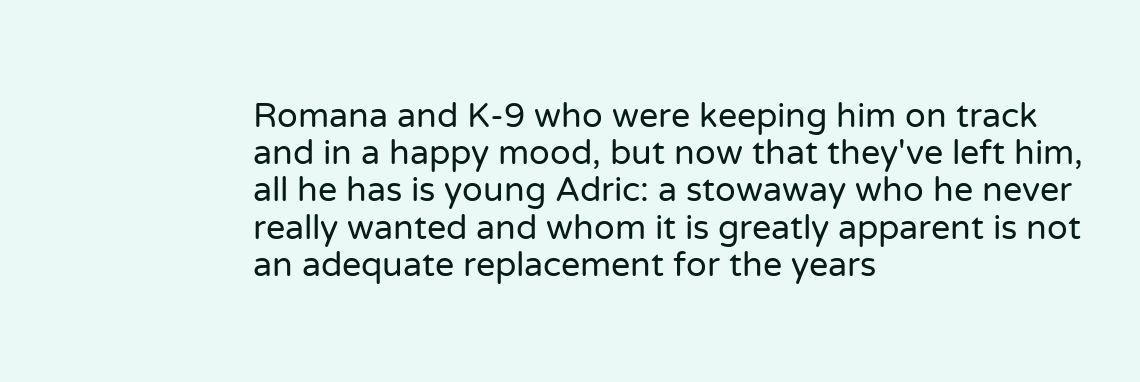Romana and K-9 who were keeping him on track and in a happy mood, but now that they've left him, all he has is young Adric: a stowaway who he never really wanted and whom it is greatly apparent is not an adequate replacement for the years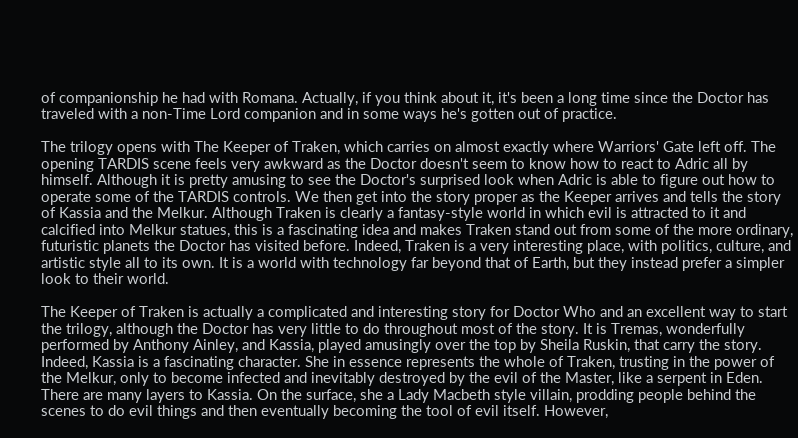of companionship he had with Romana. Actually, if you think about it, it's been a long time since the Doctor has traveled with a non-Time Lord companion and in some ways he's gotten out of practice.

The trilogy opens with The Keeper of Traken, which carries on almost exactly where Warriors' Gate left off. The opening TARDIS scene feels very awkward as the Doctor doesn't seem to know how to react to Adric all by himself. Although it is pretty amusing to see the Doctor's surprised look when Adric is able to figure out how to operate some of the TARDIS controls. We then get into the story proper as the Keeper arrives and tells the story of Kassia and the Melkur. Although Traken is clearly a fantasy-style world in which evil is attracted to it and calcified into Melkur statues, this is a fascinating idea and makes Traken stand out from some of the more ordinary, futuristic planets the Doctor has visited before. Indeed, Traken is a very interesting place, with politics, culture, and artistic style all to its own. It is a world with technology far beyond that of Earth, but they instead prefer a simpler look to their world.

The Keeper of Traken is actually a complicated and interesting story for Doctor Who and an excellent way to start the trilogy, although the Doctor has very little to do throughout most of the story. It is Tremas, wonderfully performed by Anthony Ainley, and Kassia, played amusingly over the top by Sheila Ruskin, that carry the story. Indeed, Kassia is a fascinating character. She in essence represents the whole of Traken, trusting in the power of the Melkur, only to become infected and inevitably destroyed by the evil of the Master, like a serpent in Eden. There are many layers to Kassia. On the surface, she a Lady Macbeth style villain, prodding people behind the scenes to do evil things and then eventually becoming the tool of evil itself. However,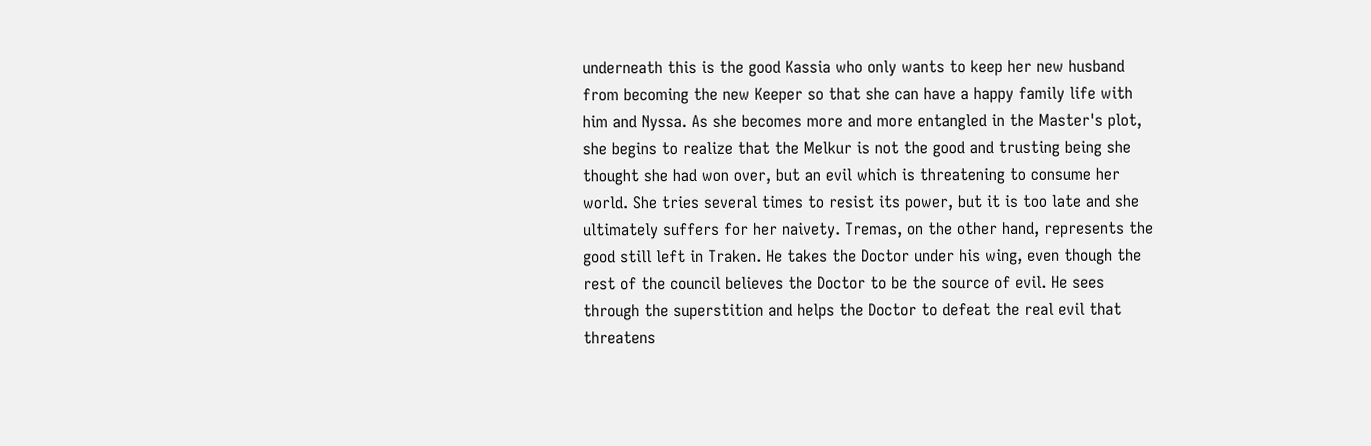underneath this is the good Kassia who only wants to keep her new husband from becoming the new Keeper so that she can have a happy family life with him and Nyssa. As she becomes more and more entangled in the Master's plot, she begins to realize that the Melkur is not the good and trusting being she thought she had won over, but an evil which is threatening to consume her world. She tries several times to resist its power, but it is too late and she ultimately suffers for her naivety. Tremas, on the other hand, represents the good still left in Traken. He takes the Doctor under his wing, even though the rest of the council believes the Doctor to be the source of evil. He sees through the superstition and helps the Doctor to defeat the real evil that threatens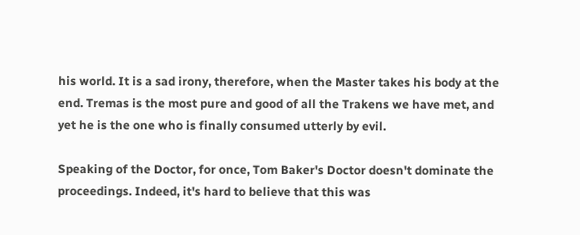his world. It is a sad irony, therefore, when the Master takes his body at the end. Tremas is the most pure and good of all the Trakens we have met, and yet he is the one who is finally consumed utterly by evil.

Speaking of the Doctor, for once, Tom Baker's Doctor doesn't dominate the proceedings. Indeed, it's hard to believe that this was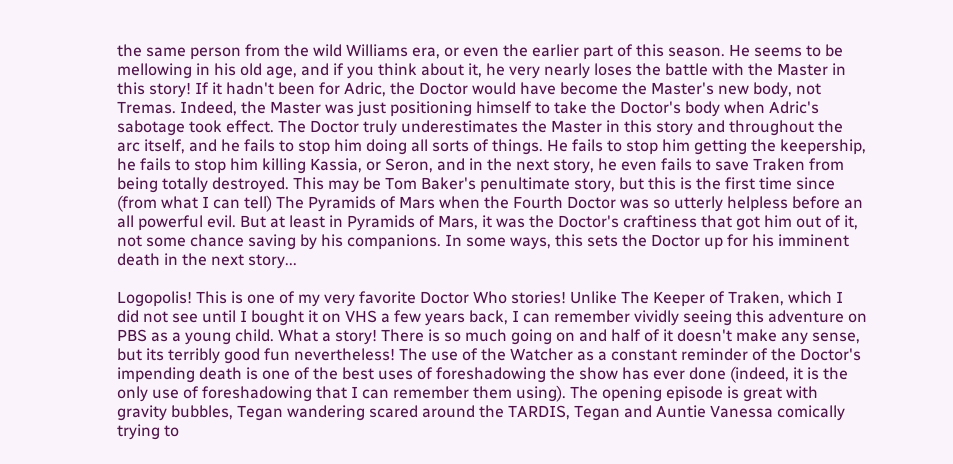the same person from the wild Williams era, or even the earlier part of this season. He seems to be mellowing in his old age, and if you think about it, he very nearly loses the battle with the Master in this story! If it hadn't been for Adric, the Doctor would have become the Master's new body, not Tremas. Indeed, the Master was just positioning himself to take the Doctor's body when Adric's sabotage took effect. The Doctor truly underestimates the Master in this story and throughout the arc itself, and he fails to stop him doing all sorts of things. He fails to stop him getting the keepership, he fails to stop him killing Kassia, or Seron, and in the next story, he even fails to save Traken from being totally destroyed. This may be Tom Baker's penultimate story, but this is the first time since (from what I can tell) The Pyramids of Mars when the Fourth Doctor was so utterly helpless before an all powerful evil. But at least in Pyramids of Mars, it was the Doctor's craftiness that got him out of it, not some chance saving by his companions. In some ways, this sets the Doctor up for his imminent death in the next story...

Logopolis! This is one of my very favorite Doctor Who stories! Unlike The Keeper of Traken, which I did not see until I bought it on VHS a few years back, I can remember vividly seeing this adventure on PBS as a young child. What a story! There is so much going on and half of it doesn't make any sense, but its terribly good fun nevertheless! The use of the Watcher as a constant reminder of the Doctor's impending death is one of the best uses of foreshadowing the show has ever done (indeed, it is the only use of foreshadowing that I can remember them using). The opening episode is great with gravity bubbles, Tegan wandering scared around the TARDIS, Tegan and Auntie Vanessa comically trying to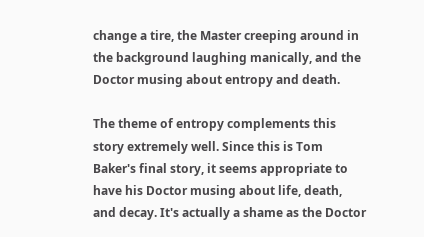change a tire, the Master creeping around in the background laughing manically, and the Doctor musing about entropy and death.

The theme of entropy complements this story extremely well. Since this is Tom Baker's final story, it seems appropriate to have his Doctor musing about life, death, and decay. It's actually a shame as the Doctor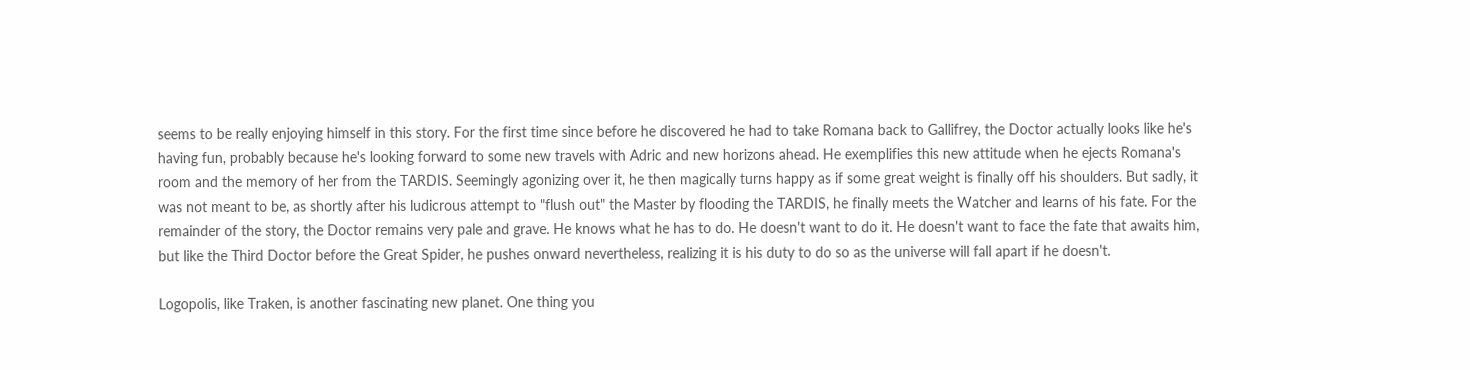seems to be really enjoying himself in this story. For the first time since before he discovered he had to take Romana back to Gallifrey, the Doctor actually looks like he's having fun, probably because he's looking forward to some new travels with Adric and new horizons ahead. He exemplifies this new attitude when he ejects Romana's room and the memory of her from the TARDIS. Seemingly agonizing over it, he then magically turns happy as if some great weight is finally off his shoulders. But sadly, it was not meant to be, as shortly after his ludicrous attempt to "flush out" the Master by flooding the TARDIS, he finally meets the Watcher and learns of his fate. For the remainder of the story, the Doctor remains very pale and grave. He knows what he has to do. He doesn't want to do it. He doesn't want to face the fate that awaits him, but like the Third Doctor before the Great Spider, he pushes onward nevertheless, realizing it is his duty to do so as the universe will fall apart if he doesn't.

Logopolis, like Traken, is another fascinating new planet. One thing you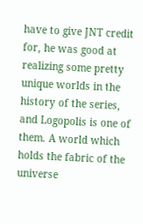have to give JNT credit for, he was good at realizing some pretty unique worlds in the history of the series, and Logopolis is one of them. A world which holds the fabric of the universe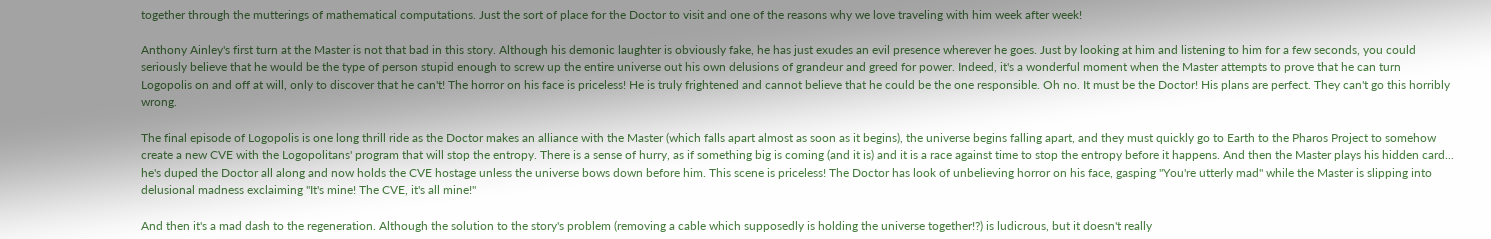together through the mutterings of mathematical computations. Just the sort of place for the Doctor to visit and one of the reasons why we love traveling with him week after week!

Anthony Ainley's first turn at the Master is not that bad in this story. Although his demonic laughter is obviously fake, he has just exudes an evil presence wherever he goes. Just by looking at him and listening to him for a few seconds, you could seriously believe that he would be the type of person stupid enough to screw up the entire universe out his own delusions of grandeur and greed for power. Indeed, it's a wonderful moment when the Master attempts to prove that he can turn Logopolis on and off at will, only to discover that he can't! The horror on his face is priceless! He is truly frightened and cannot believe that he could be the one responsible. Oh no. It must be the Doctor! His plans are perfect. They can't go this horribly wrong.

The final episode of Logopolis is one long thrill ride as the Doctor makes an alliance with the Master (which falls apart almost as soon as it begins), the universe begins falling apart, and they must quickly go to Earth to the Pharos Project to somehow create a new CVE with the Logopolitans' program that will stop the entropy. There is a sense of hurry, as if something big is coming (and it is) and it is a race against time to stop the entropy before it happens. And then the Master plays his hidden card... he's duped the Doctor all along and now holds the CVE hostage unless the universe bows down before him. This scene is priceless! The Doctor has look of unbelieving horror on his face, gasping "You're utterly mad" while the Master is slipping into delusional madness exclaiming "It's mine! The CVE, it's all mine!"

And then it's a mad dash to the regeneration. Although the solution to the story's problem (removing a cable which supposedly is holding the universe together!?) is ludicrous, but it doesn't really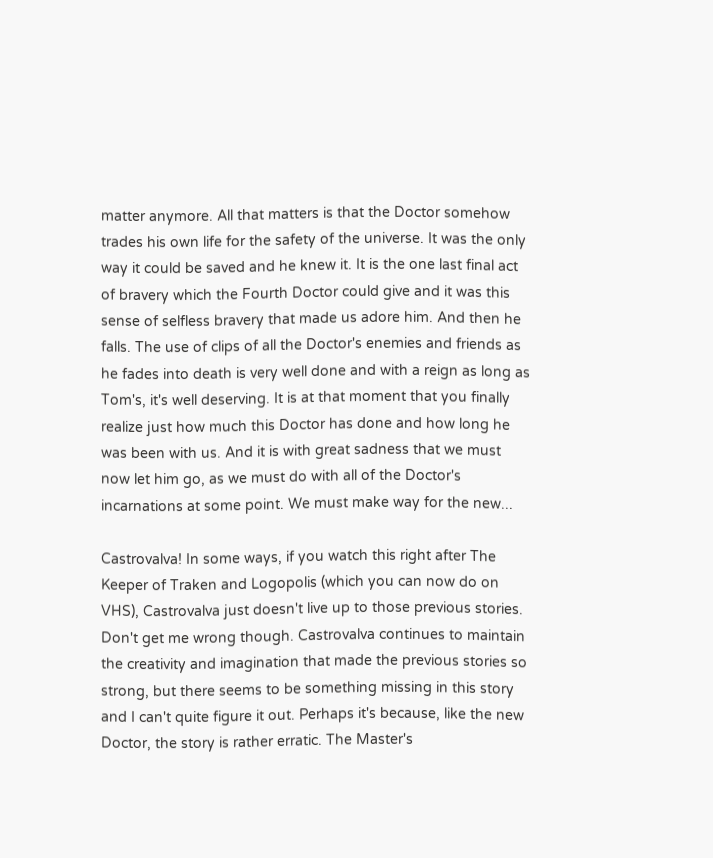matter anymore. All that matters is that the Doctor somehow trades his own life for the safety of the universe. It was the only way it could be saved and he knew it. It is the one last final act of bravery which the Fourth Doctor could give and it was this sense of selfless bravery that made us adore him. And then he falls. The use of clips of all the Doctor's enemies and friends as he fades into death is very well done and with a reign as long as Tom's, it's well deserving. It is at that moment that you finally realize just how much this Doctor has done and how long he was been with us. And it is with great sadness that we must now let him go, as we must do with all of the Doctor's incarnations at some point. We must make way for the new...

Castrovalva! In some ways, if you watch this right after The Keeper of Traken and Logopolis (which you can now do on VHS), Castrovalva just doesn't live up to those previous stories. Don't get me wrong though. Castrovalva continues to maintain the creativity and imagination that made the previous stories so strong, but there seems to be something missing in this story and I can't quite figure it out. Perhaps it's because, like the new Doctor, the story is rather erratic. The Master's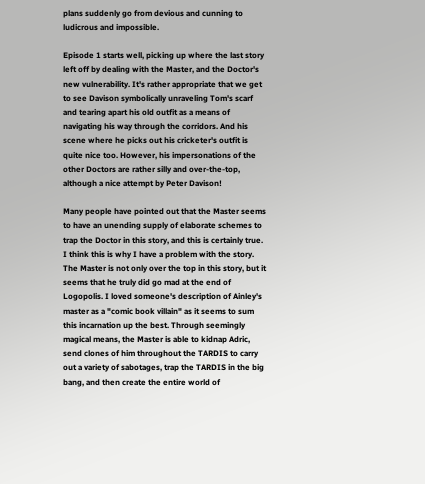plans suddenly go from devious and cunning to ludicrous and impossible.

Episode 1 starts well, picking up where the last story left off by dealing with the Master, and the Doctor's new vulnerability. It's rather appropriate that we get to see Davison symbolically unraveling Tom's scarf and tearing apart his old outfit as a means of navigating his way through the corridors. And his scene where he picks out his cricketer's outfit is quite nice too. However, his impersonations of the other Doctors are rather silly and over-the-top, although a nice attempt by Peter Davison!

Many people have pointed out that the Master seems to have an unending supply of elaborate schemes to trap the Doctor in this story, and this is certainly true. I think this is why I have a problem with the story. The Master is not only over the top in this story, but it seems that he truly did go mad at the end of Logopolis. I loved someone's description of Ainley's master as a "comic book villain" as it seems to sum this incarnation up the best. Through seemingly magical means, the Master is able to kidnap Adric, send clones of him throughout the TARDIS to carry out a variety of sabotages, trap the TARDIS in the big bang, and then create the entire world of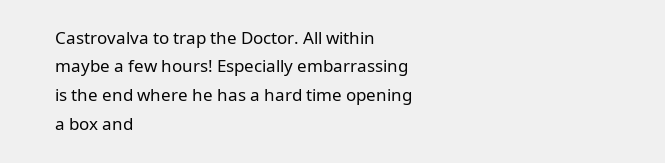Castrovalva to trap the Doctor. All within maybe a few hours! Especially embarrassing is the end where he has a hard time opening a box and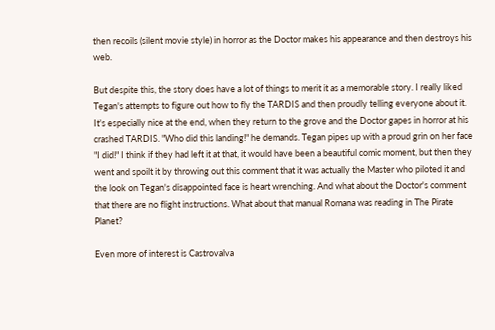then recoils (silent movie style) in horror as the Doctor makes his appearance and then destroys his web.

But despite this, the story does have a lot of things to merit it as a memorable story. I really liked Tegan's attempts to figure out how to fly the TARDIS and then proudly telling everyone about it. It's especially nice at the end, when they return to the grove and the Doctor gapes in horror at his crashed TARDIS. "Who did this landing!" he demands. Tegan pipes up with a proud grin on her face "I did!" I think if they had left it at that, it would have been a beautiful comic moment, but then they went and spoilt it by throwing out this comment that it was actually the Master who piloted it and the look on Tegan's disappointed face is heart wrenching. And what about the Doctor's comment that there are no flight instructions. What about that manual Romana was reading in The Pirate Planet?

Even more of interest is Castrovalva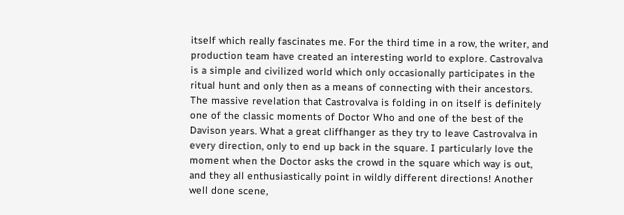itself which really fascinates me. For the third time in a row, the writer, and production team have created an interesting world to explore. Castrovalva is a simple and civilized world which only occasionally participates in the ritual hunt and only then as a means of connecting with their ancestors. The massive revelation that Castrovalva is folding in on itself is definitely one of the classic moments of Doctor Who and one of the best of the Davison years. What a great cliffhanger as they try to leave Castrovalva in every direction, only to end up back in the square. I particularly love the moment when the Doctor asks the crowd in the square which way is out, and they all enthusiastically point in wildly different directions! Another well done scene,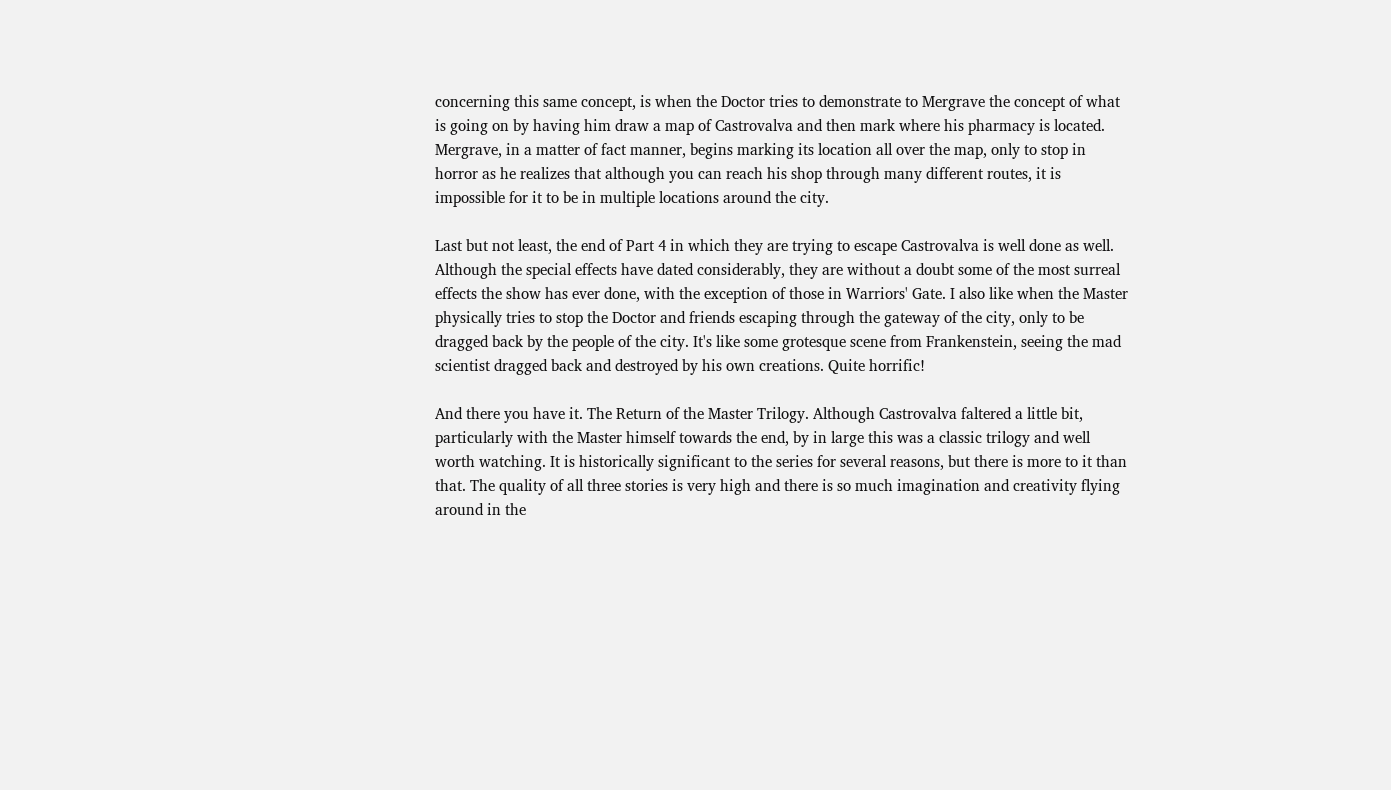concerning this same concept, is when the Doctor tries to demonstrate to Mergrave the concept of what is going on by having him draw a map of Castrovalva and then mark where his pharmacy is located. Mergrave, in a matter of fact manner, begins marking its location all over the map, only to stop in horror as he realizes that although you can reach his shop through many different routes, it is impossible for it to be in multiple locations around the city.

Last but not least, the end of Part 4 in which they are trying to escape Castrovalva is well done as well. Although the special effects have dated considerably, they are without a doubt some of the most surreal effects the show has ever done, with the exception of those in Warriors' Gate. I also like when the Master physically tries to stop the Doctor and friends escaping through the gateway of the city, only to be dragged back by the people of the city. It's like some grotesque scene from Frankenstein, seeing the mad scientist dragged back and destroyed by his own creations. Quite horrific!

And there you have it. The Return of the Master Trilogy. Although Castrovalva faltered a little bit, particularly with the Master himself towards the end, by in large this was a classic trilogy and well worth watching. It is historically significant to the series for several reasons, but there is more to it than that. The quality of all three stories is very high and there is so much imagination and creativity flying around in the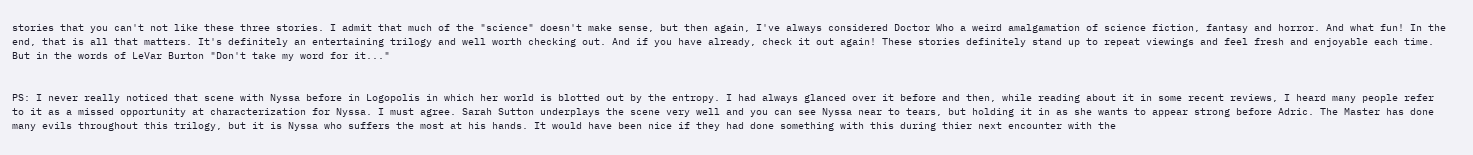stories that you can't not like these three stories. I admit that much of the "science" doesn't make sense, but then again, I've always considered Doctor Who a weird amalgamation of science fiction, fantasy and horror. And what fun! In the end, that is all that matters. It's definitely an entertaining trilogy and well worth checking out. And if you have already, check it out again! These stories definitely stand up to repeat viewings and feel fresh and enjoyable each time. But in the words of LeVar Burton "Don't take my word for it..."


PS: I never really noticed that scene with Nyssa before in Logopolis in which her world is blotted out by the entropy. I had always glanced over it before and then, while reading about it in some recent reviews, I heard many people refer to it as a missed opportunity at characterization for Nyssa. I must agree. Sarah Sutton underplays the scene very well and you can see Nyssa near to tears, but holding it in as she wants to appear strong before Adric. The Master has done many evils throughout this trilogy, but it is Nyssa who suffers the most at his hands. It would have been nice if they had done something with this during thier next encounter with the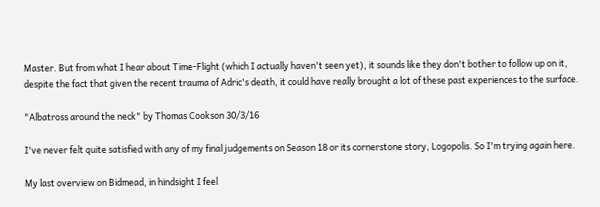Master. But from what I hear about Time-Flight (which I actually haven't seen yet), it sounds like they don't bother to follow up on it, despite the fact that given the recent trauma of Adric's death, it could have really brought a lot of these past experiences to the surface.

"Albatross around the neck" by Thomas Cookson 30/3/16

I've never felt quite satisfied with any of my final judgements on Season 18 or its cornerstone story, Logopolis. So I'm trying again here.

My last overview on Bidmead, in hindsight I feel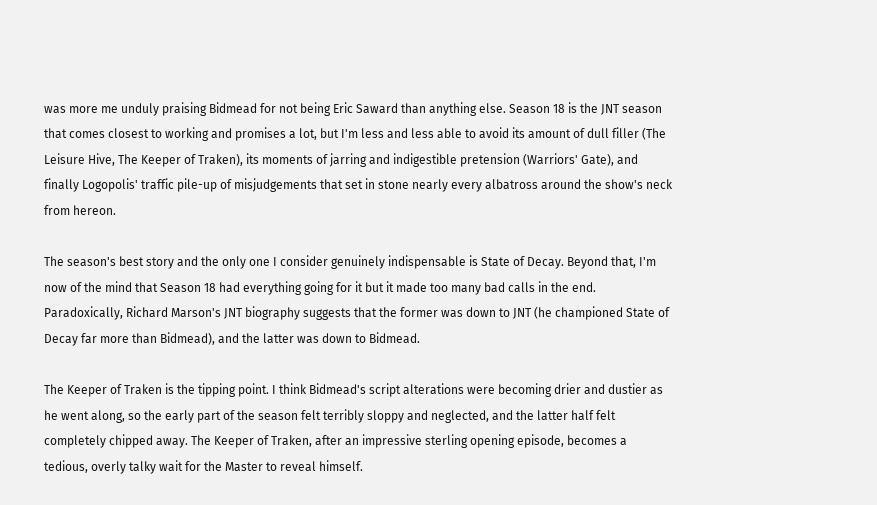was more me unduly praising Bidmead for not being Eric Saward than anything else. Season 18 is the JNT season that comes closest to working and promises a lot, but I'm less and less able to avoid its amount of dull filler (The Leisure Hive, The Keeper of Traken), its moments of jarring and indigestible pretension (Warriors' Gate), and finally Logopolis' traffic pile-up of misjudgements that set in stone nearly every albatross around the show's neck from hereon.

The season's best story and the only one I consider genuinely indispensable is State of Decay. Beyond that, I'm now of the mind that Season 18 had everything going for it but it made too many bad calls in the end. Paradoxically, Richard Marson's JNT biography suggests that the former was down to JNT (he championed State of Decay far more than Bidmead), and the latter was down to Bidmead.

The Keeper of Traken is the tipping point. I think Bidmead's script alterations were becoming drier and dustier as he went along, so the early part of the season felt terribly sloppy and neglected, and the latter half felt completely chipped away. The Keeper of Traken, after an impressive sterling opening episode, becomes a tedious, overly talky wait for the Master to reveal himself.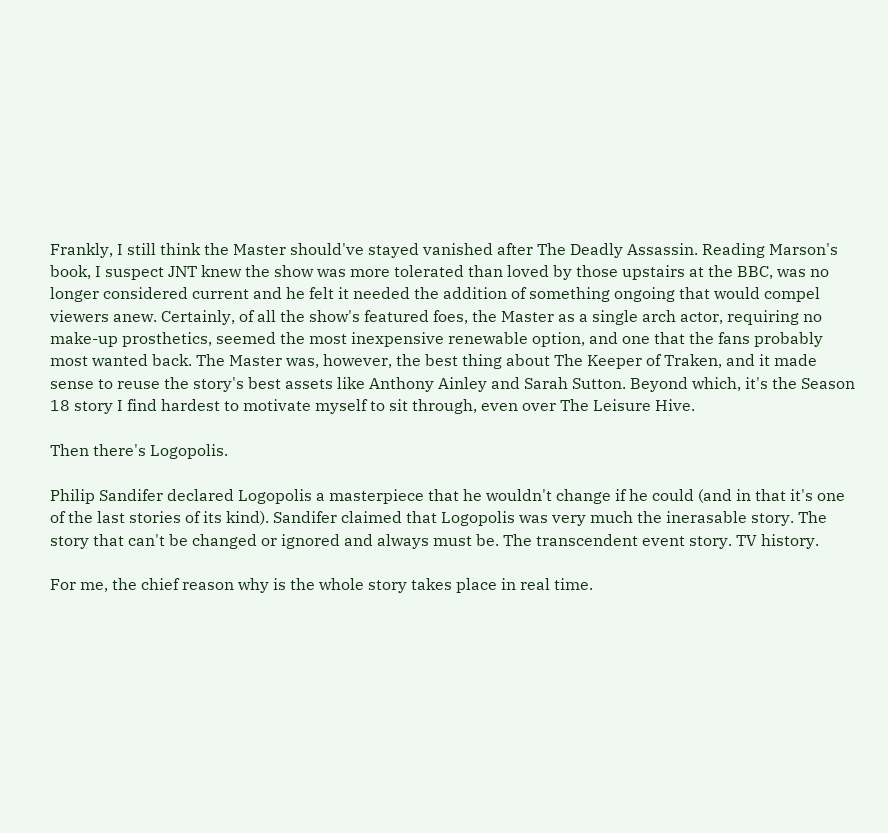Frankly, I still think the Master should've stayed vanished after The Deadly Assassin. Reading Marson's book, I suspect JNT knew the show was more tolerated than loved by those upstairs at the BBC, was no longer considered current and he felt it needed the addition of something ongoing that would compel viewers anew. Certainly, of all the show's featured foes, the Master as a single arch actor, requiring no make-up prosthetics, seemed the most inexpensive renewable option, and one that the fans probably most wanted back. The Master was, however, the best thing about The Keeper of Traken, and it made sense to reuse the story's best assets like Anthony Ainley and Sarah Sutton. Beyond which, it's the Season 18 story I find hardest to motivate myself to sit through, even over The Leisure Hive.

Then there's Logopolis.

Philip Sandifer declared Logopolis a masterpiece that he wouldn't change if he could (and in that it's one of the last stories of its kind). Sandifer claimed that Logopolis was very much the inerasable story. The story that can't be changed or ignored and always must be. The transcendent event story. TV history.

For me, the chief reason why is the whole story takes place in real time.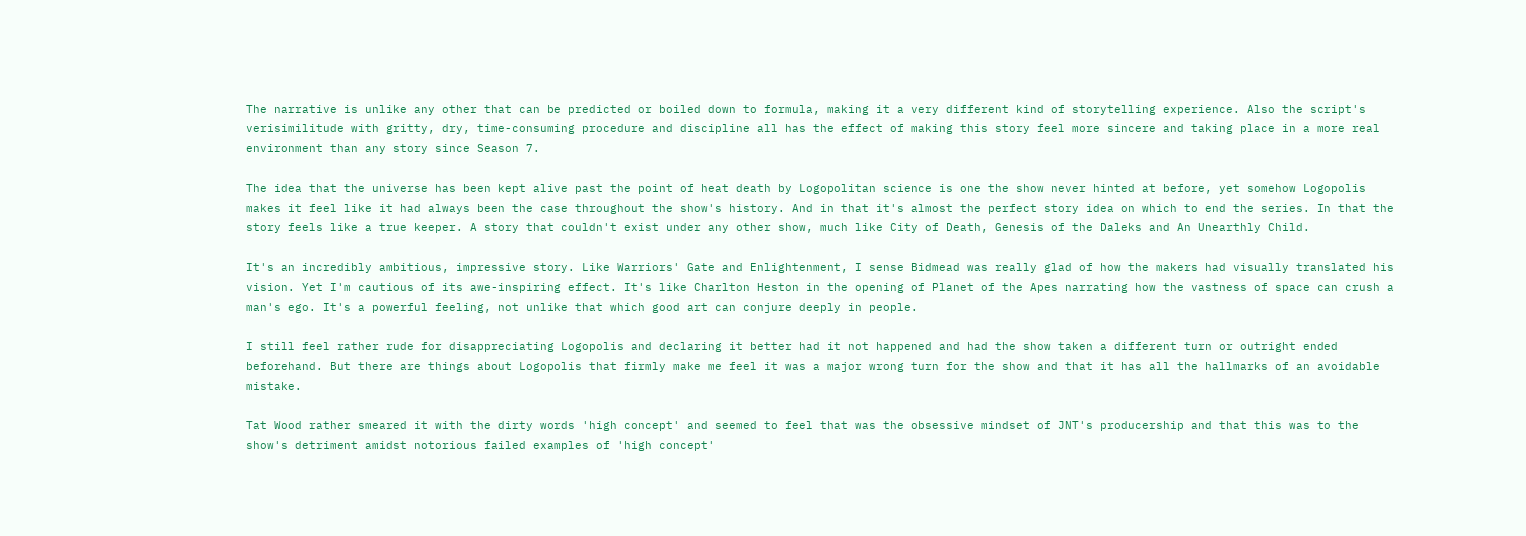The narrative is unlike any other that can be predicted or boiled down to formula, making it a very different kind of storytelling experience. Also the script's verisimilitude with gritty, dry, time-consuming procedure and discipline all has the effect of making this story feel more sincere and taking place in a more real environment than any story since Season 7.

The idea that the universe has been kept alive past the point of heat death by Logopolitan science is one the show never hinted at before, yet somehow Logopolis makes it feel like it had always been the case throughout the show's history. And in that it's almost the perfect story idea on which to end the series. In that the story feels like a true keeper. A story that couldn't exist under any other show, much like City of Death, Genesis of the Daleks and An Unearthly Child.

It's an incredibly ambitious, impressive story. Like Warriors' Gate and Enlightenment, I sense Bidmead was really glad of how the makers had visually translated his vision. Yet I'm cautious of its awe-inspiring effect. It's like Charlton Heston in the opening of Planet of the Apes narrating how the vastness of space can crush a man's ego. It's a powerful feeling, not unlike that which good art can conjure deeply in people.

I still feel rather rude for disappreciating Logopolis and declaring it better had it not happened and had the show taken a different turn or outright ended beforehand. But there are things about Logopolis that firmly make me feel it was a major wrong turn for the show and that it has all the hallmarks of an avoidable mistake.

Tat Wood rather smeared it with the dirty words 'high concept' and seemed to feel that was the obsessive mindset of JNT's producership and that this was to the show's detriment amidst notorious failed examples of 'high concept'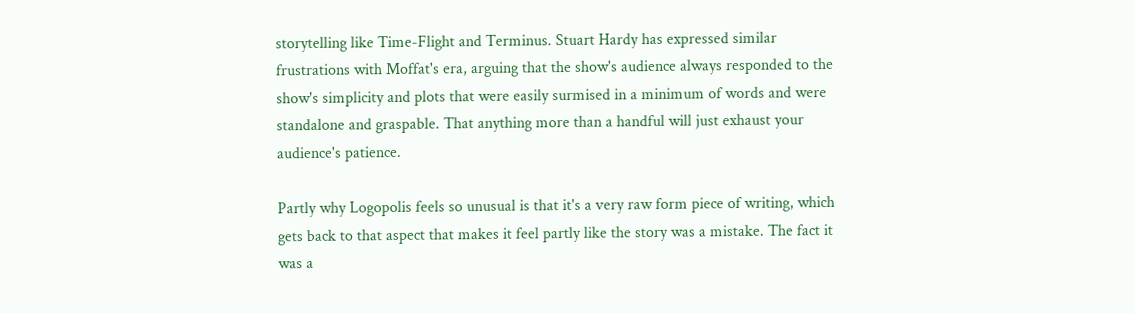storytelling like Time-Flight and Terminus. Stuart Hardy has expressed similar frustrations with Moffat's era, arguing that the show's audience always responded to the show's simplicity and plots that were easily surmised in a minimum of words and were standalone and graspable. That anything more than a handful will just exhaust your audience's patience.

Partly why Logopolis feels so unusual is that it's a very raw form piece of writing, which gets back to that aspect that makes it feel partly like the story was a mistake. The fact it was a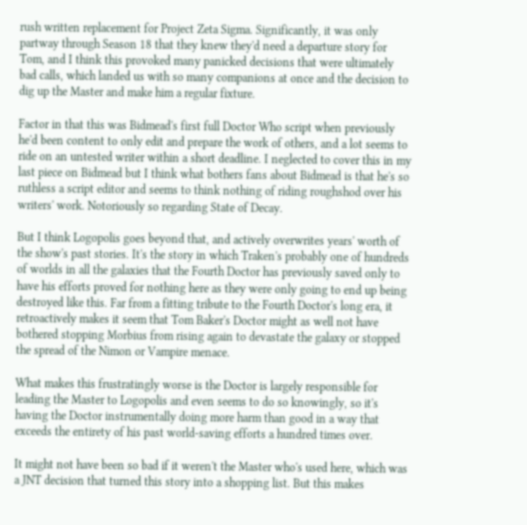rush written replacement for Project Zeta Sigma. Significantly, it was only partway through Season 18 that they knew they'd need a departure story for Tom, and I think this provoked many panicked decisions that were ultimately bad calls, which landed us with so many companions at once and the decision to dig up the Master and make him a regular fixture.

Factor in that this was Bidmead's first full Doctor Who script when previously he'd been content to only edit and prepare the work of others, and a lot seems to ride on an untested writer within a short deadline. I neglected to cover this in my last piece on Bidmead but I think what bothers fans about Bidmead is that he's so ruthless a script editor and seems to think nothing of riding roughshod over his writers' work. Notoriously so regarding State of Decay.

But I think Logopolis goes beyond that, and actively overwrites years' worth of the show's past stories. It's the story in which Traken's probably one of hundreds of worlds in all the galaxies that the Fourth Doctor has previously saved only to have his efforts proved for nothing here as they were only going to end up being destroyed like this. Far from a fitting tribute to the Fourth Doctor's long era, it retroactively makes it seem that Tom Baker's Doctor might as well not have bothered stopping Morbius from rising again to devastate the galaxy or stopped the spread of the Nimon or Vampire menace.

What makes this frustratingly worse is the Doctor is largely responsible for leading the Master to Logopolis and even seems to do so knowingly, so it's having the Doctor instrumentally doing more harm than good in a way that exceeds the entirety of his past world-saving efforts a hundred times over.

It might not have been so bad if it weren't the Master who's used here, which was a JNT decision that turned this story into a shopping list. But this makes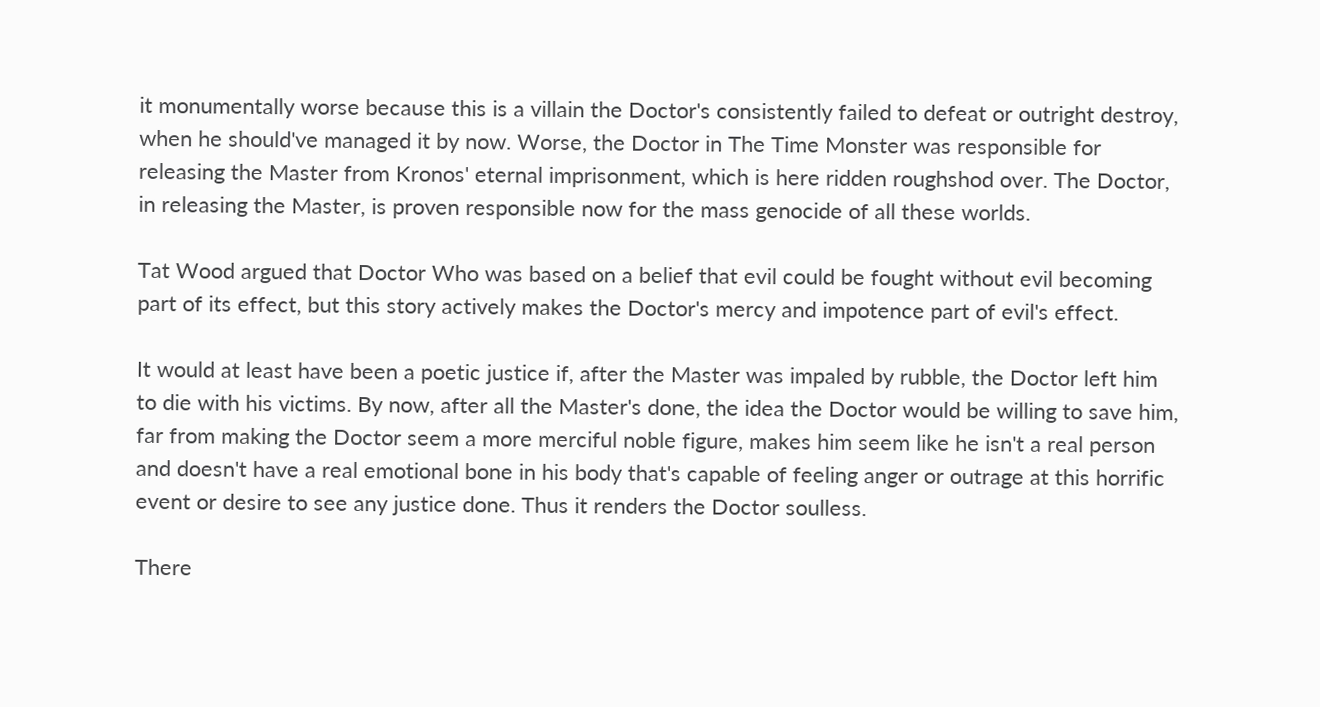it monumentally worse because this is a villain the Doctor's consistently failed to defeat or outright destroy, when he should've managed it by now. Worse, the Doctor in The Time Monster was responsible for releasing the Master from Kronos' eternal imprisonment, which is here ridden roughshod over. The Doctor, in releasing the Master, is proven responsible now for the mass genocide of all these worlds.

Tat Wood argued that Doctor Who was based on a belief that evil could be fought without evil becoming part of its effect, but this story actively makes the Doctor's mercy and impotence part of evil's effect.

It would at least have been a poetic justice if, after the Master was impaled by rubble, the Doctor left him to die with his victims. By now, after all the Master's done, the idea the Doctor would be willing to save him, far from making the Doctor seem a more merciful noble figure, makes him seem like he isn't a real person and doesn't have a real emotional bone in his body that's capable of feeling anger or outrage at this horrific event or desire to see any justice done. Thus it renders the Doctor soulless.

There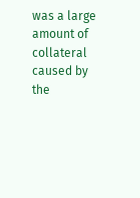was a large amount of collateral caused by the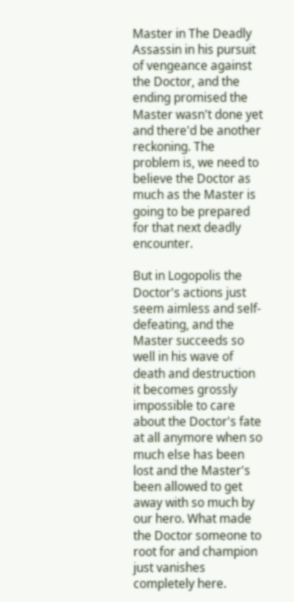Master in The Deadly Assassin in his pursuit of vengeance against the Doctor, and the ending promised the Master wasn't done yet and there'd be another reckoning. The problem is, we need to believe the Doctor as much as the Master is going to be prepared for that next deadly encounter.

But in Logopolis the Doctor's actions just seem aimless and self-defeating, and the Master succeeds so well in his wave of death and destruction it becomes grossly impossible to care about the Doctor's fate at all anymore when so much else has been lost and the Master's been allowed to get away with so much by our hero. What made the Doctor someone to root for and champion just vanishes completely here.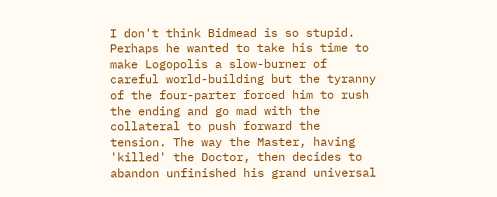I don't think Bidmead is so stupid. Perhaps he wanted to take his time to make Logopolis a slow-burner of careful world-building but the tyranny of the four-parter forced him to rush the ending and go mad with the collateral to push forward the tension. The way the Master, having 'killed' the Doctor, then decides to abandon unfinished his grand universal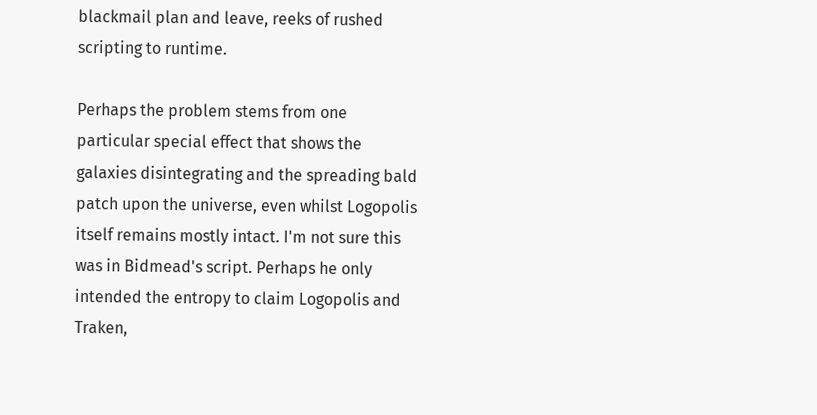blackmail plan and leave, reeks of rushed scripting to runtime.

Perhaps the problem stems from one particular special effect that shows the galaxies disintegrating and the spreading bald patch upon the universe, even whilst Logopolis itself remains mostly intact. I'm not sure this was in Bidmead's script. Perhaps he only intended the entropy to claim Logopolis and Traken,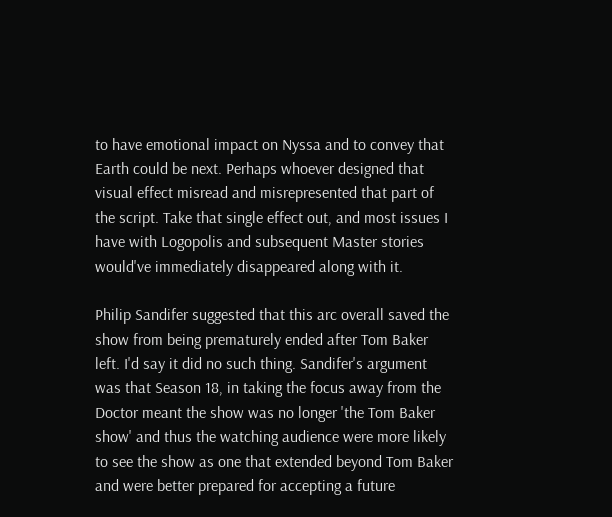to have emotional impact on Nyssa and to convey that Earth could be next. Perhaps whoever designed that visual effect misread and misrepresented that part of the script. Take that single effect out, and most issues I have with Logopolis and subsequent Master stories would've immediately disappeared along with it.

Philip Sandifer suggested that this arc overall saved the show from being prematurely ended after Tom Baker left. I'd say it did no such thing. Sandifer's argument was that Season 18, in taking the focus away from the Doctor meant the show was no longer 'the Tom Baker show' and thus the watching audience were more likely to see the show as one that extended beyond Tom Baker and were better prepared for accepting a future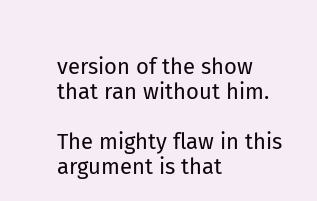version of the show that ran without him.

The mighty flaw in this argument is that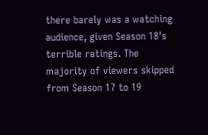there barely was a watching audience, given Season 18's terrible ratings. The majority of viewers skipped from Season 17 to 19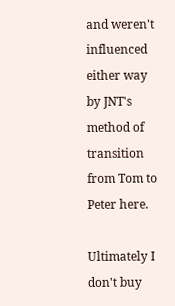and weren't influenced either way by JNT's method of transition from Tom to Peter here.

Ultimately I don't buy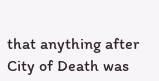that anything after City of Death was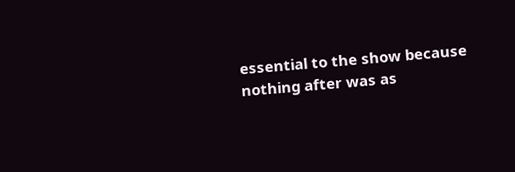essential to the show because nothing after was as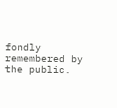fondly remembered by the public.